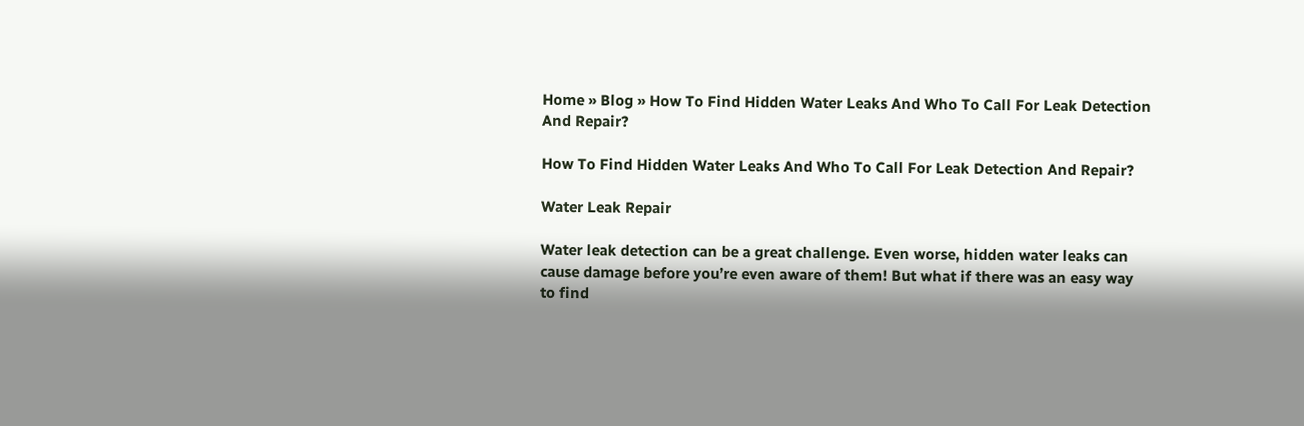Home » Blog » How To Find Hidden Water Leaks And Who To Call For Leak Detection And Repair?

How To Find Hidden Water Leaks And Who To Call For Leak Detection And Repair?

Water Leak Repair

Water leak detection can be a great challenge. Even worse, hidden water leaks can cause damage before you’re even aware of them! But what if there was an easy way to find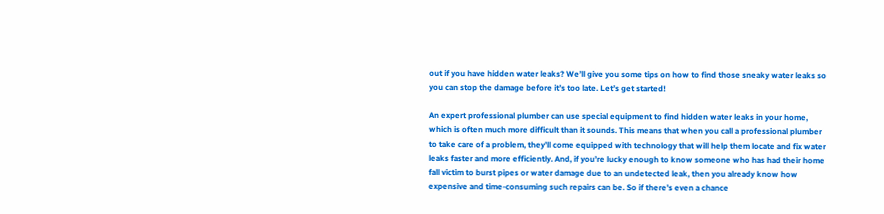out if you have hidden water leaks? We’ll give you some tips on how to find those sneaky water leaks so you can stop the damage before it’s too late. Let’s get started!

An expert professional plumber can use special equipment to find hidden water leaks in your home, which is often much more difficult than it sounds. This means that when you call a professional plumber to take care of a problem, they’ll come equipped with technology that will help them locate and fix water leaks faster and more efficiently. And, if you’re lucky enough to know someone who has had their home fall victim to burst pipes or water damage due to an undetected leak, then you already know how expensive and time-consuming such repairs can be. So if there’s even a chance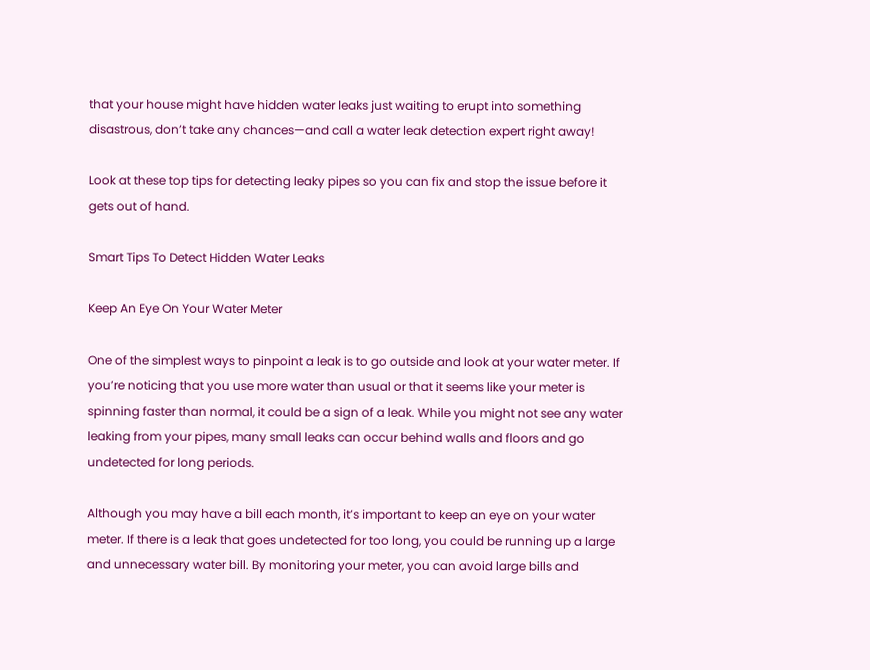that your house might have hidden water leaks just waiting to erupt into something disastrous, don’t take any chances—and call a water leak detection expert right away!

Look at these top tips for detecting leaky pipes so you can fix and stop the issue before it gets out of hand.

Smart Tips To Detect Hidden Water Leaks

Keep An Eye On Your Water Meter

One of the simplest ways to pinpoint a leak is to go outside and look at your water meter. If you’re noticing that you use more water than usual or that it seems like your meter is spinning faster than normal, it could be a sign of a leak. While you might not see any water leaking from your pipes, many small leaks can occur behind walls and floors and go undetected for long periods.

Although you may have a bill each month, it’s important to keep an eye on your water meter. If there is a leak that goes undetected for too long, you could be running up a large and unnecessary water bill. By monitoring your meter, you can avoid large bills and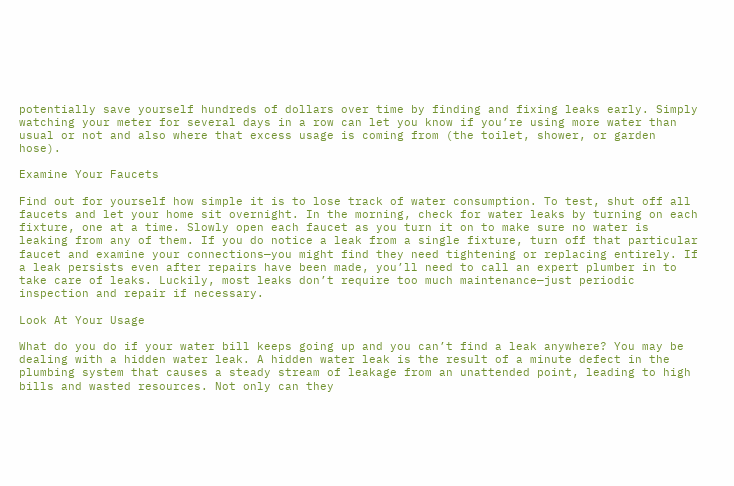potentially save yourself hundreds of dollars over time by finding and fixing leaks early. Simply watching your meter for several days in a row can let you know if you’re using more water than usual or not and also where that excess usage is coming from (the toilet, shower, or garden hose).

Examine Your Faucets

Find out for yourself how simple it is to lose track of water consumption. To test, shut off all faucets and let your home sit overnight. In the morning, check for water leaks by turning on each fixture, one at a time. Slowly open each faucet as you turn it on to make sure no water is leaking from any of them. If you do notice a leak from a single fixture, turn off that particular faucet and examine your connections—you might find they need tightening or replacing entirely. If a leak persists even after repairs have been made, you’ll need to call an expert plumber in to take care of leaks. Luckily, most leaks don’t require too much maintenance—just periodic inspection and repair if necessary.

Look At Your Usage

What do you do if your water bill keeps going up and you can’t find a leak anywhere? You may be dealing with a hidden water leak. A hidden water leak is the result of a minute defect in the plumbing system that causes a steady stream of leakage from an unattended point, leading to high bills and wasted resources. Not only can they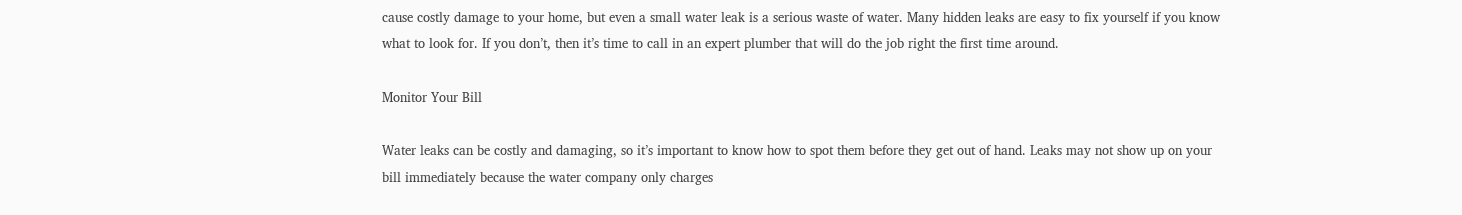cause costly damage to your home, but even a small water leak is a serious waste of water. Many hidden leaks are easy to fix yourself if you know what to look for. If you don’t, then it’s time to call in an expert plumber that will do the job right the first time around.

Monitor Your Bill

Water leaks can be costly and damaging, so it’s important to know how to spot them before they get out of hand. Leaks may not show up on your bill immediately because the water company only charges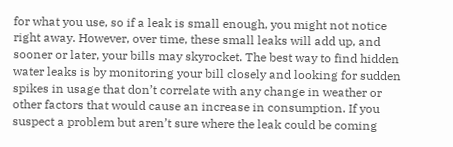for what you use, so if a leak is small enough, you might not notice right away. However, over time, these small leaks will add up, and sooner or later, your bills may skyrocket. The best way to find hidden water leaks is by monitoring your bill closely and looking for sudden spikes in usage that don’t correlate with any change in weather or other factors that would cause an increase in consumption. If you suspect a problem but aren’t sure where the leak could be coming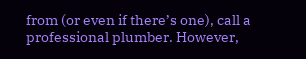from (or even if there’s one), call a professional plumber. However,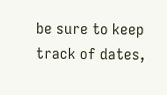be sure to keep track of dates,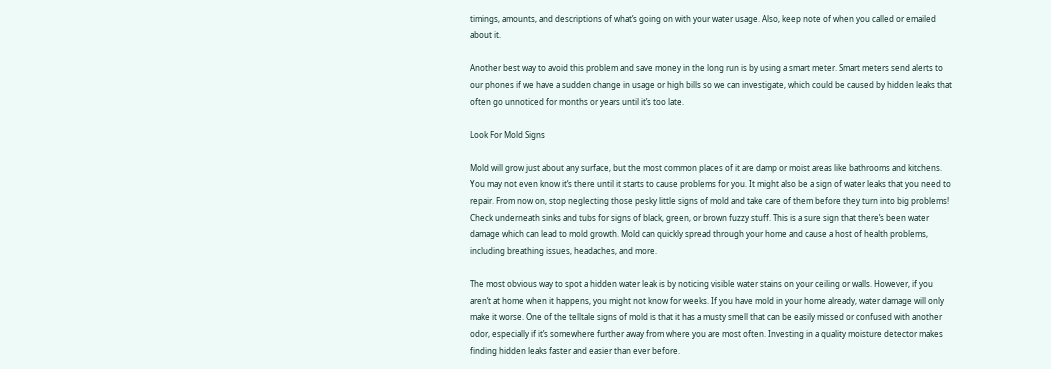timings, amounts, and descriptions of what’s going on with your water usage. Also, keep note of when you called or emailed about it.

Another best way to avoid this problem and save money in the long run is by using a smart meter. Smart meters send alerts to our phones if we have a sudden change in usage or high bills so we can investigate, which could be caused by hidden leaks that often go unnoticed for months or years until it’s too late.

Look For Mold Signs

Mold will grow just about any surface, but the most common places of it are damp or moist areas like bathrooms and kitchens. You may not even know it’s there until it starts to cause problems for you. It might also be a sign of water leaks that you need to repair. From now on, stop neglecting those pesky little signs of mold and take care of them before they turn into big problems! Check underneath sinks and tubs for signs of black, green, or brown fuzzy stuff. This is a sure sign that there’s been water damage which can lead to mold growth. Mold can quickly spread through your home and cause a host of health problems, including breathing issues, headaches, and more.

The most obvious way to spot a hidden water leak is by noticing visible water stains on your ceiling or walls. However, if you aren’t at home when it happens, you might not know for weeks. If you have mold in your home already, water damage will only make it worse. One of the telltale signs of mold is that it has a musty smell that can be easily missed or confused with another odor, especially if it’s somewhere further away from where you are most often. Investing in a quality moisture detector makes finding hidden leaks faster and easier than ever before.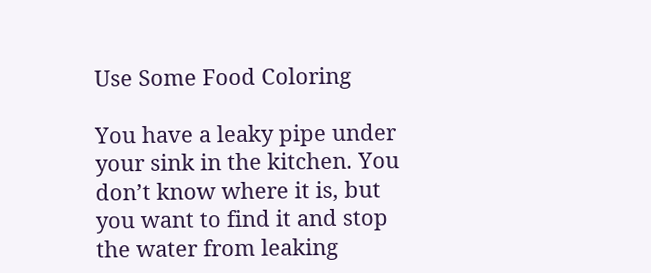Use Some Food Coloring

You have a leaky pipe under your sink in the kitchen. You don’t know where it is, but you want to find it and stop the water from leaking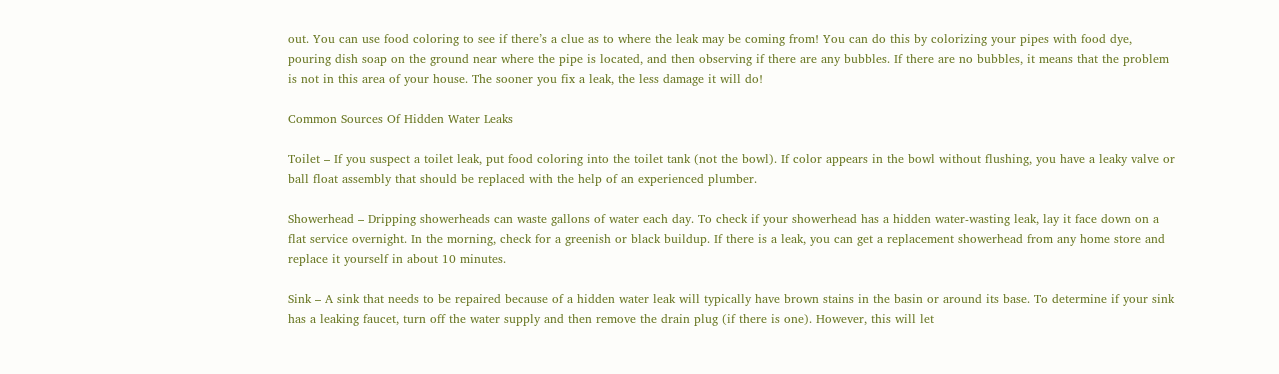out. You can use food coloring to see if there’s a clue as to where the leak may be coming from! You can do this by colorizing your pipes with food dye, pouring dish soap on the ground near where the pipe is located, and then observing if there are any bubbles. If there are no bubbles, it means that the problem is not in this area of your house. The sooner you fix a leak, the less damage it will do!

Common Sources Of Hidden Water Leaks

Toilet – If you suspect a toilet leak, put food coloring into the toilet tank (not the bowl). If color appears in the bowl without flushing, you have a leaky valve or ball float assembly that should be replaced with the help of an experienced plumber.

Showerhead – Dripping showerheads can waste gallons of water each day. To check if your showerhead has a hidden water-wasting leak, lay it face down on a flat service overnight. In the morning, check for a greenish or black buildup. If there is a leak, you can get a replacement showerhead from any home store and replace it yourself in about 10 minutes.

Sink – A sink that needs to be repaired because of a hidden water leak will typically have brown stains in the basin or around its base. To determine if your sink has a leaking faucet, turn off the water supply and then remove the drain plug (if there is one). However, this will let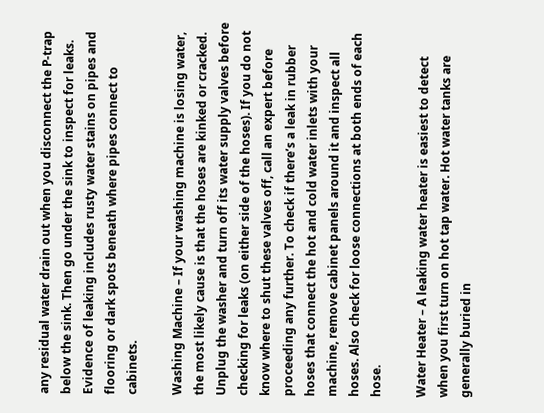any residual water drain out when you disconnect the P-trap below the sink. Then go under the sink to inspect for leaks. Evidence of leaking includes rusty water stains on pipes and flooring or dark spots beneath where pipes connect to cabinets.

Washing Machine – If your washing machine is losing water, the most likely cause is that the hoses are kinked or cracked. Unplug the washer and turn off its water supply valves before checking for leaks (on either side of the hoses). If you do not know where to shut these valves off, call an expert before proceeding any further. To check if there’s a leak in rubber hoses that connect the hot and cold water inlets with your machine, remove cabinet panels around it and inspect all hoses. Also check for loose connections at both ends of each hose.

Water Heater – A leaking water heater is easiest to detect when you first turn on hot tap water. Hot water tanks are generally buried in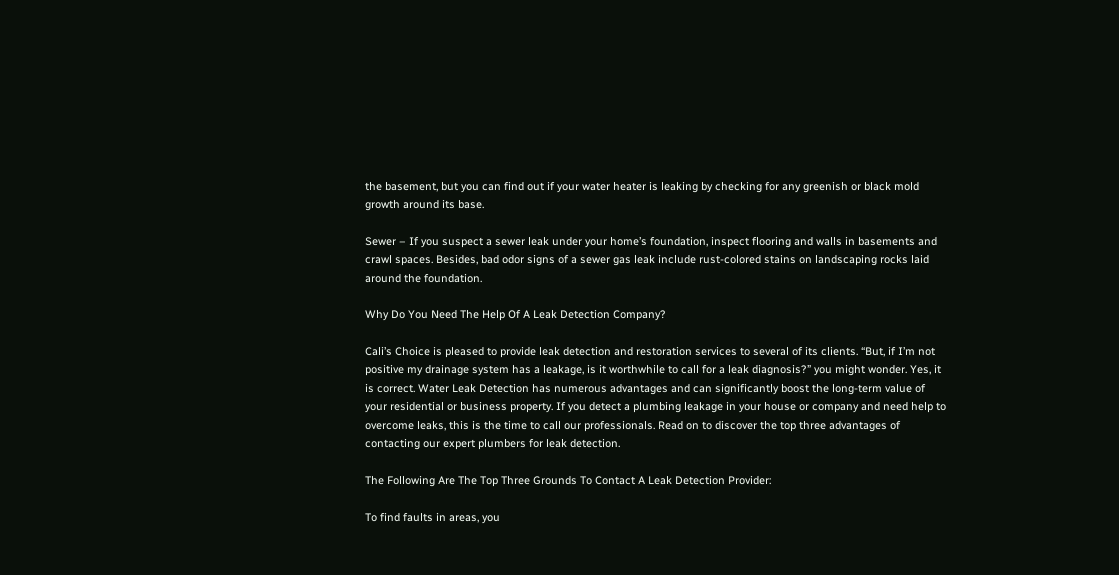the basement, but you can find out if your water heater is leaking by checking for any greenish or black mold growth around its base.

Sewer – If you suspect a sewer leak under your home’s foundation, inspect flooring and walls in basements and crawl spaces. Besides, bad odor signs of a sewer gas leak include rust-colored stains on landscaping rocks laid around the foundation.

Why Do You Need The Help Of A Leak Detection Company?

Cali’s Choice is pleased to provide leak detection and restoration services to several of its clients. “But, if I’m not positive my drainage system has a leakage, is it worthwhile to call for a leak diagnosis?” you might wonder. Yes, it is correct. Water Leak Detection has numerous advantages and can significantly boost the long-term value of your residential or business property. If you detect a plumbing leakage in your house or company and need help to overcome leaks, this is the time to call our professionals. Read on to discover the top three advantages of contacting our expert plumbers for leak detection.

The Following Are The Top Three Grounds To Contact A Leak Detection Provider:

To find faults in areas, you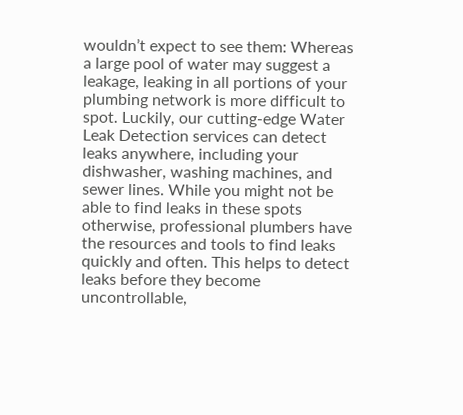wouldn’t expect to see them: Whereas a large pool of water may suggest a leakage, leaking in all portions of your plumbing network is more difficult to spot. Luckily, our cutting-edge Water Leak Detection services can detect leaks anywhere, including your dishwasher, washing machines, and sewer lines. While you might not be able to find leaks in these spots otherwise, professional plumbers have the resources and tools to find leaks quickly and often. This helps to detect leaks before they become uncontrollable,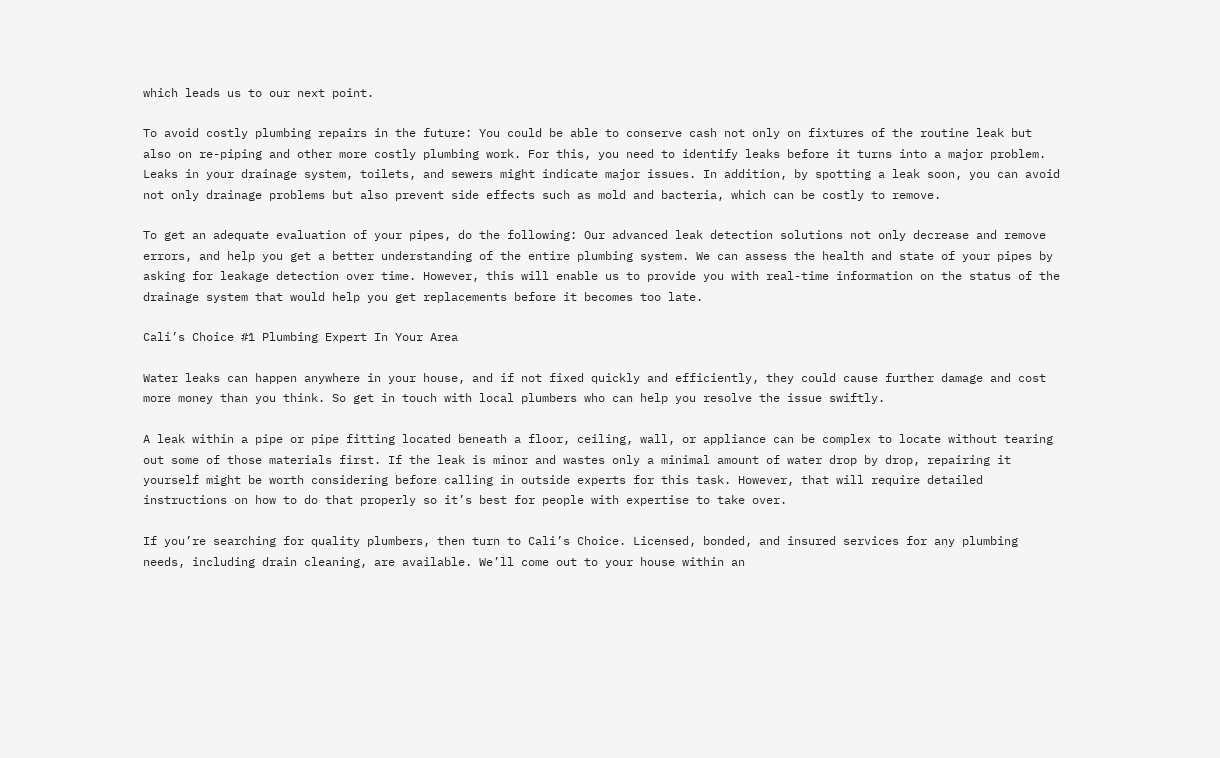which leads us to our next point.

To avoid costly plumbing repairs in the future: You could be able to conserve cash not only on fixtures of the routine leak but also on re-piping and other more costly plumbing work. For this, you need to identify leaks before it turns into a major problem. Leaks in your drainage system, toilets, and sewers might indicate major issues. In addition, by spotting a leak soon, you can avoid not only drainage problems but also prevent side effects such as mold and bacteria, which can be costly to remove.

To get an adequate evaluation of your pipes, do the following: Our advanced leak detection solutions not only decrease and remove errors, and help you get a better understanding of the entire plumbing system. We can assess the health and state of your pipes by asking for leakage detection over time. However, this will enable us to provide you with real-time information on the status of the drainage system that would help you get replacements before it becomes too late.

Cali’s Choice #1 Plumbing Expert In Your Area

Water leaks can happen anywhere in your house, and if not fixed quickly and efficiently, they could cause further damage and cost more money than you think. So get in touch with local plumbers who can help you resolve the issue swiftly.

A leak within a pipe or pipe fitting located beneath a floor, ceiling, wall, or appliance can be complex to locate without tearing out some of those materials first. If the leak is minor and wastes only a minimal amount of water drop by drop, repairing it yourself might be worth considering before calling in outside experts for this task. However, that will require detailed instructions on how to do that properly so it’s best for people with expertise to take over.

If you’re searching for quality plumbers, then turn to Cali’s Choice. Licensed, bonded, and insured services for any plumbing needs, including drain cleaning, are available. We’ll come out to your house within an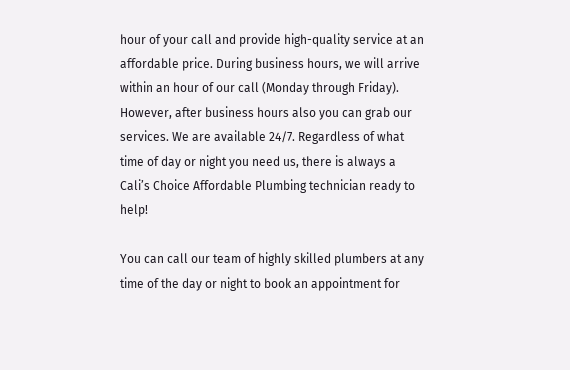hour of your call and provide high-quality service at an affordable price. During business hours, we will arrive within an hour of our call (Monday through Friday). However, after business hours also you can grab our services. We are available 24/7. Regardless of what time of day or night you need us, there is always a Cali’s Choice Affordable Plumbing technician ready to help!

You can call our team of highly skilled plumbers at any time of the day or night to book an appointment for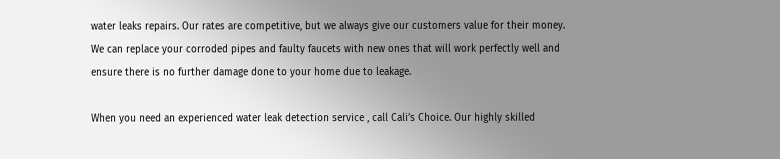water leaks repairs. Our rates are competitive, but we always give our customers value for their money. We can replace your corroded pipes and faulty faucets with new ones that will work perfectly well and ensure there is no further damage done to your home due to leakage.

When you need an experienced water leak detection service , call Cali’s Choice. Our highly skilled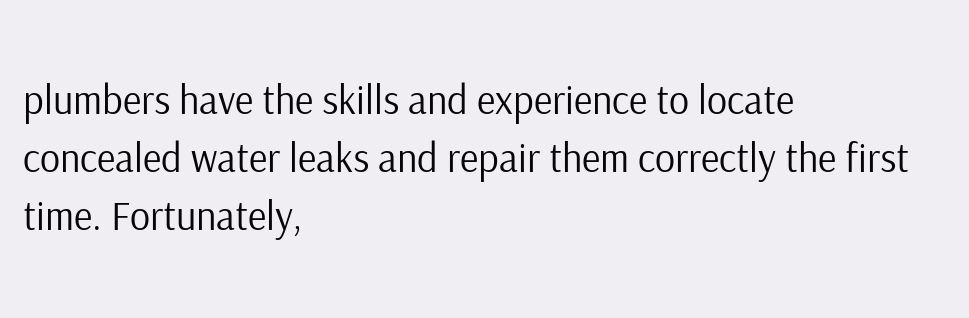plumbers have the skills and experience to locate concealed water leaks and repair them correctly the first time. Fortunately,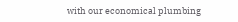with our economical plumbing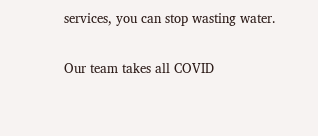services, you can stop wasting water.

Our team takes all COVID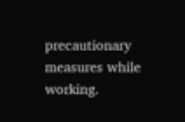precautionary measures while working.